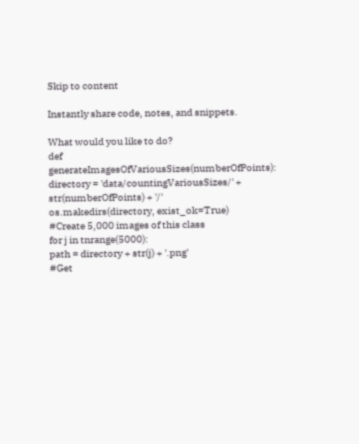Skip to content

Instantly share code, notes, and snippets.

What would you like to do?
def generateImagesOfVariousSizes(numberOfPoints):
directory = 'data/countingVariousSizes/' + str(numberOfPoints) + '/'
os.makedirs(directory, exist_ok=True)
#Create 5,000 images of this class
for j in tnrange(5000):
path = directory + str(j) + '.png'
#Get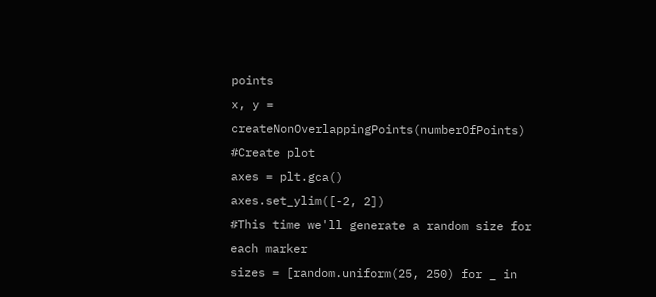points
x, y = createNonOverlappingPoints(numberOfPoints)
#Create plot
axes = plt.gca()
axes.set_ylim([-2, 2])
#This time we'll generate a random size for each marker
sizes = [random.uniform(25, 250) for _ in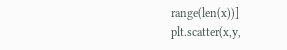range(len(x))]
plt.scatter(x,y,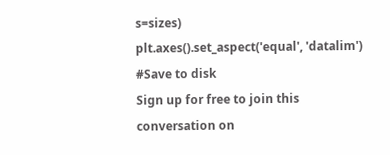s=sizes)
plt.axes().set_aspect('equal', 'datalim')
#Save to disk
Sign up for free to join this conversation on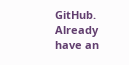GitHub. Already have an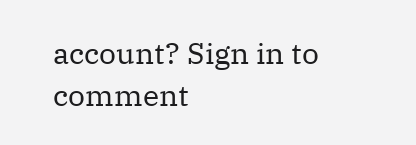account? Sign in to comment